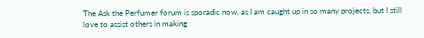The Ask the Perfumer forum is sporadic now, as I am caught up in so many projects, but I still love to assist others in making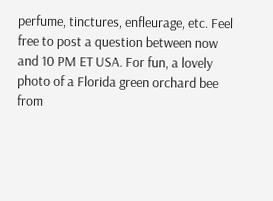perfume, tinctures, enfleurage, etc. Feel free to post a question between now and 10 PM ET USA. For fun, a lovely photo of a Florida green orchard bee from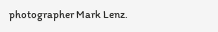photographer Mark Lenz.